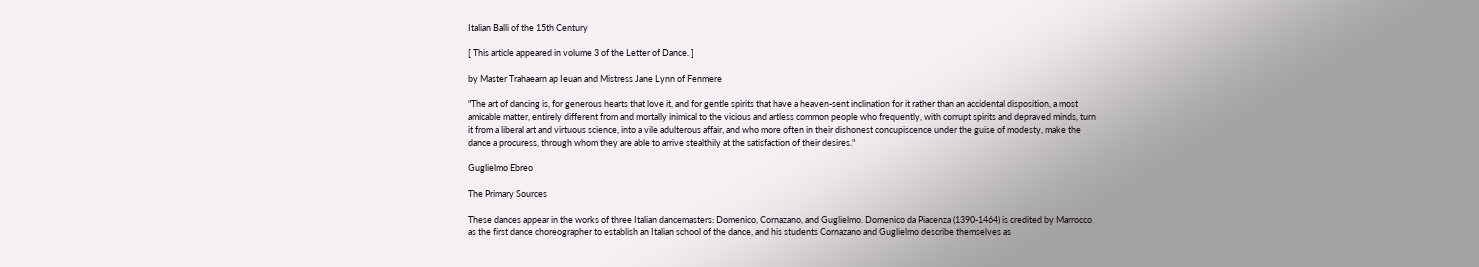Italian Balli of the 15th Century

[ This article appeared in volume 3 of the Letter of Dance. ]

by Master Trahaearn ap Ieuan and Mistress Jane Lynn of Fenmere

"The art of dancing is, for generous hearts that love it, and for gentle spirits that have a heaven-sent inclination for it rather than an accidental disposition, a most amicable matter, entirely different from and mortally inimical to the vicious and artless common people who frequently, with corrupt spirits and depraved minds, turn it from a liberal art and virtuous science, into a vile adulterous affair, and who more often in their dishonest concupiscence under the guise of modesty, make the dance a procuress, through whom they are able to arrive stealthily at the satisfaction of their desires."

Guglielmo Ebreo

The Primary Sources

These dances appear in the works of three Italian dancemasters: Domenico, Cornazano, and Guglielmo. Domenico da Piacenza (1390-1464) is credited by Marrocco as the first dance choreographer to establish an Italian school of the dance, and his students Cornazano and Guglielmo describe themselves as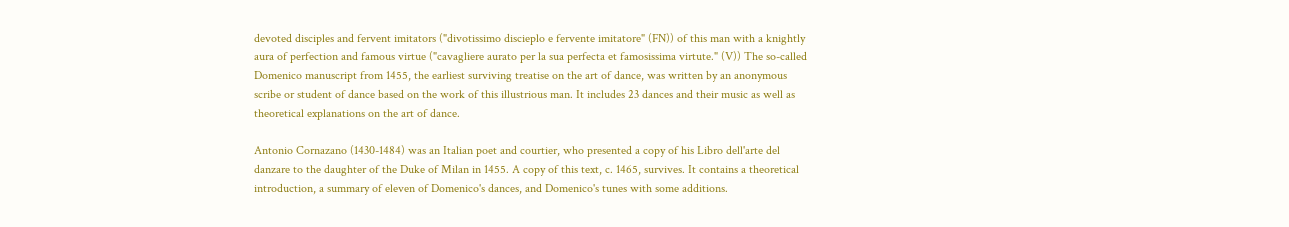devoted disciples and fervent imitators ("divotissimo discieplo e fervente imitatore" (FN)) of this man with a knightly aura of perfection and famous virtue ("cavagliere aurato per la sua perfecta et famosissima virtute." (V)) The so-called Domenico manuscript from 1455, the earliest surviving treatise on the art of dance, was written by an anonymous scribe or student of dance based on the work of this illustrious man. It includes 23 dances and their music as well as theoretical explanations on the art of dance.

Antonio Cornazano (1430-1484) was an Italian poet and courtier, who presented a copy of his Libro dell'arte del danzare to the daughter of the Duke of Milan in 1455. A copy of this text, c. 1465, survives. It contains a theoretical introduction, a summary of eleven of Domenico's dances, and Domenico's tunes with some additions.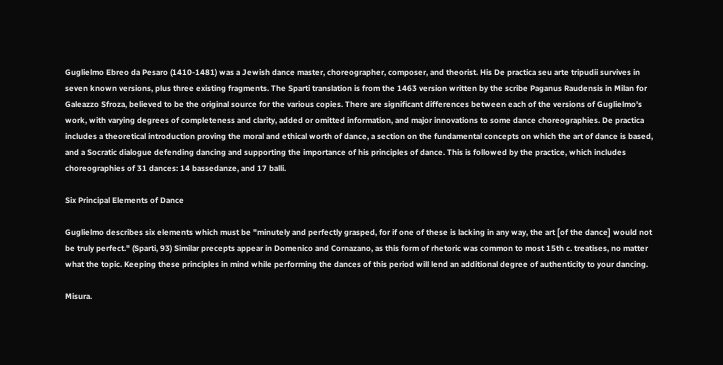Guglielmo Ebreo da Pesaro (1410-1481) was a Jewish dance master, choreographer, composer, and theorist. His De practica seu arte tripudii survives in seven known versions, plus three existing fragments. The Sparti translation is from the 1463 version written by the scribe Paganus Raudensis in Milan for Galeazzo Sfroza, believed to be the original source for the various copies. There are significant differences between each of the versions of Guglielmo's work, with varying degrees of completeness and clarity, added or omitted information, and major innovations to some dance choreographies. De practica includes a theoretical introduction proving the moral and ethical worth of dance, a section on the fundamental concepts on which the art of dance is based, and a Socratic dialogue defending dancing and supporting the importance of his principles of dance. This is followed by the practice, which includes choreographies of 31 dances: 14 bassedanze, and 17 balli.

Six Principal Elements of Dance

Guglielmo describes six elements which must be "minutely and perfectly grasped, for if one of these is lacking in any way, the art [of the dance] would not be truly perfect." (Sparti, 93) Similar precepts appear in Domenico and Cornazano, as this form of rhetoric was common to most 15th c. treatises, no matter what the topic. Keeping these principles in mind while performing the dances of this period will lend an additional degree of authenticity to your dancing.

Misura.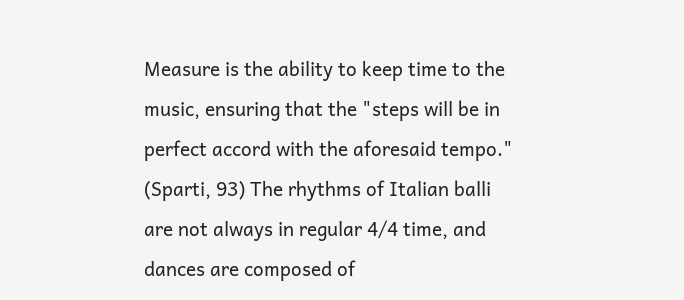Measure is the ability to keep time to the music, ensuring that the "steps will be in perfect accord with the aforesaid tempo." (Sparti, 93) The rhythms of Italian balli are not always in regular 4/4 time, and dances are composed of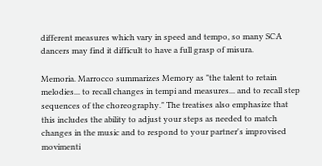different measures which vary in speed and tempo, so many SCA dancers may find it difficult to have a full grasp of misura.

Memoria. Marrocco summarizes Memory as "the talent to retain melodies... to recall changes in tempi and measures... and to recall step sequences of the choreography." The treatises also emphasize that this includes the ability to adjust your steps as needed to match changes in the music and to respond to your partner's improvised movimenti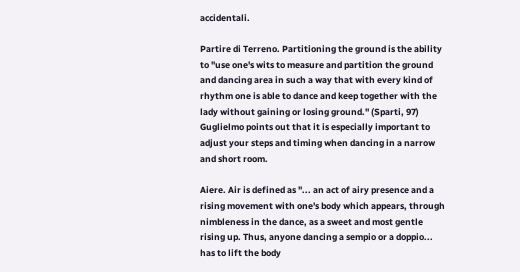accidentali.

Partire di Terreno. Partitioning the ground is the ability to "use one's wits to measure and partition the ground and dancing area in such a way that with every kind of rhythm one is able to dance and keep together with the lady without gaining or losing ground." (Sparti, 97) Guglielmo points out that it is especially important to adjust your steps and timing when dancing in a narrow and short room.

Aiere. Air is defined as "... an act of airy presence and a rising movement with one's body which appears, through nimbleness in the dance, as a sweet and most gentle rising up. Thus, anyone dancing a sempio or a doppio... has to lift the body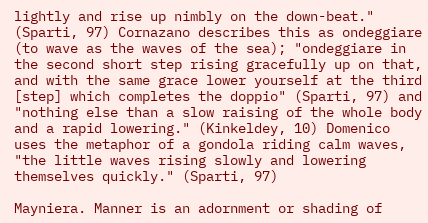lightly and rise up nimbly on the down-beat." (Sparti, 97) Cornazano describes this as ondeggiare (to wave as the waves of the sea); "ondeggiare in the second short step rising gracefully up on that, and with the same grace lower yourself at the third [step] which completes the doppio" (Sparti, 97) and "nothing else than a slow raising of the whole body and a rapid lowering." (Kinkeldey, 10) Domenico uses the metaphor of a gondola riding calm waves, "the little waves rising slowly and lowering themselves quickly." (Sparti, 97)

Mayniera. Manner is an adornment or shading of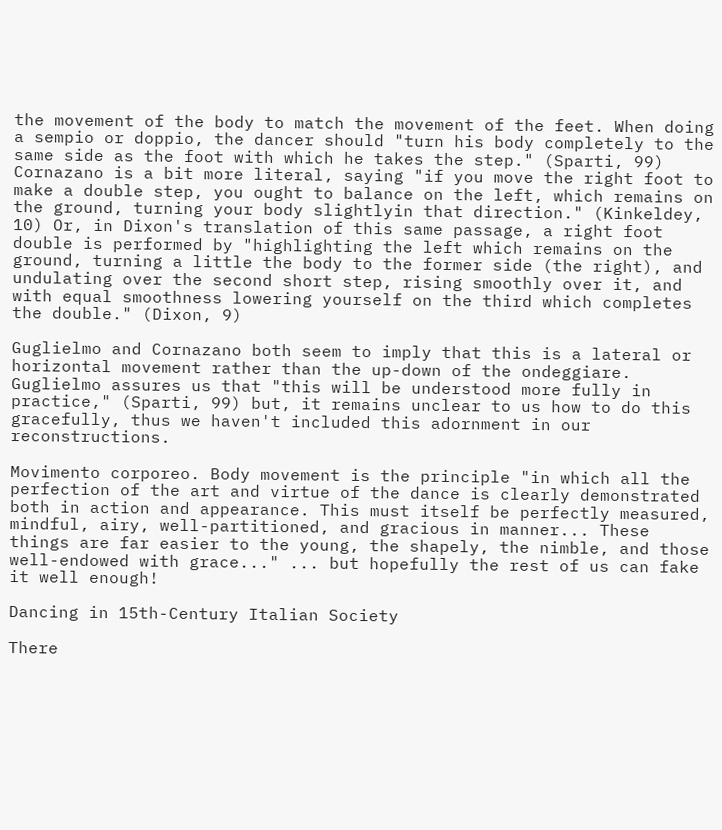the movement of the body to match the movement of the feet. When doing a sempio or doppio, the dancer should "turn his body completely to the same side as the foot with which he takes the step." (Sparti, 99) Cornazano is a bit more literal, saying "if you move the right foot to make a double step, you ought to balance on the left, which remains on the ground, turning your body slightlyin that direction." (Kinkeldey, 10) Or, in Dixon's translation of this same passage, a right foot double is performed by "highlighting the left which remains on the ground, turning a little the body to the former side (the right), and undulating over the second short step, rising smoothly over it, and with equal smoothness lowering yourself on the third which completes the double." (Dixon, 9)

Guglielmo and Cornazano both seem to imply that this is a lateral or horizontal movement rather than the up-down of the ondeggiare. Guglielmo assures us that "this will be understood more fully in practice," (Sparti, 99) but, it remains unclear to us how to do this gracefully, thus we haven't included this adornment in our reconstructions.

Movimento corporeo. Body movement is the principle "in which all the perfection of the art and virtue of the dance is clearly demonstrated both in action and appearance. This must itself be perfectly measured, mindful, airy, well-partitioned, and gracious in manner... These things are far easier to the young, the shapely, the nimble, and those well-endowed with grace..." ... but hopefully the rest of us can fake it well enough!

Dancing in 15th-Century Italian Society

There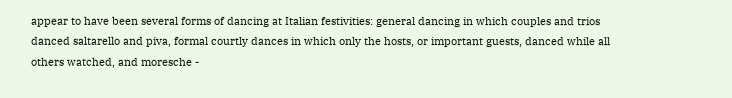appear to have been several forms of dancing at Italian festivities: general dancing in which couples and trios danced saltarello and piva, formal courtly dances in which only the hosts, or important guests, danced while all others watched, and moresche -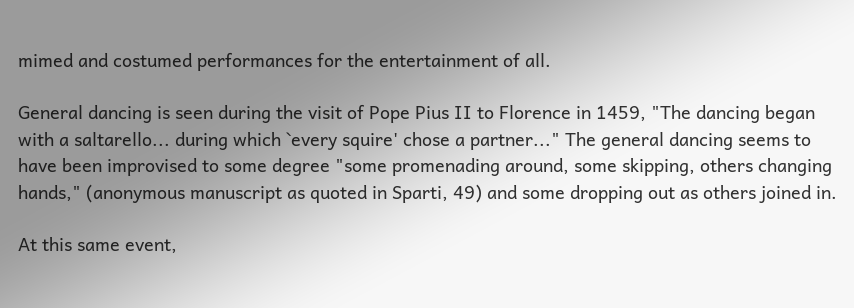mimed and costumed performances for the entertainment of all.

General dancing is seen during the visit of Pope Pius II to Florence in 1459, "The dancing began with a saltarello... during which `every squire' chose a partner..." The general dancing seems to have been improvised to some degree "some promenading around, some skipping, others changing hands," (anonymous manuscript as quoted in Sparti, 49) and some dropping out as others joined in.

At this same event,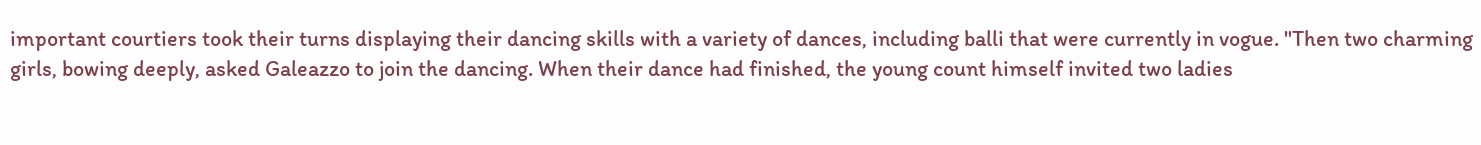important courtiers took their turns displaying their dancing skills with a variety of dances, including balli that were currently in vogue. "Then two charming girls, bowing deeply, asked Galeazzo to join the dancing. When their dance had finished, the young count himself invited two ladies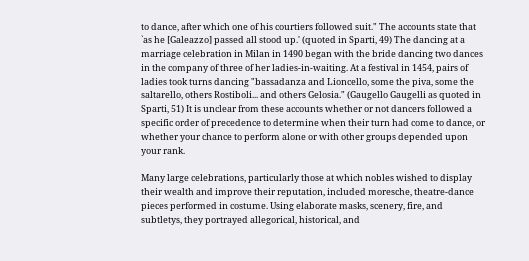to dance, after which one of his courtiers followed suit." The accounts state that `as he [Galeazzo] passed all stood up.' (quoted in Sparti, 49) The dancing at a marriage celebration in Milan in 1490 began with the bride dancing two dances in the company of three of her ladies-in-waiting. At a festival in 1454, pairs of ladies took turns dancing "bassadanza and Lioncello, some the piva, some the saltarello, others Rostiboli... and others Gelosia." (Gaugello Gaugelli as quoted in Sparti, 51) It is unclear from these accounts whether or not dancers followed a specific order of precedence to determine when their turn had come to dance, or whether your chance to perform alone or with other groups depended upon your rank.

Many large celebrations, particularly those at which nobles wished to display their wealth and improve their reputation, included moresche, theatre-dance pieces performed in costume. Using elaborate masks, scenery, fire, and subtletys, they portrayed allegorical, historical, and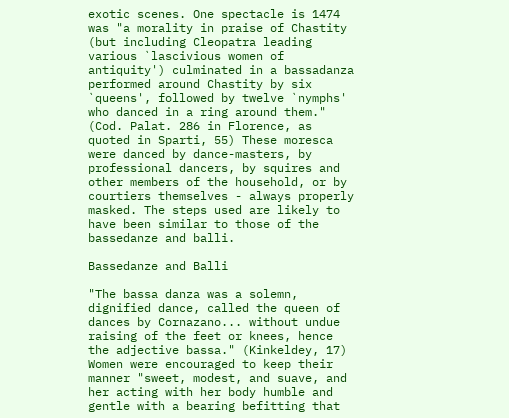exotic scenes. One spectacle is 1474 was "a morality in praise of Chastity (but including Cleopatra leading various `lascivious women of antiquity') culminated in a bassadanza performed around Chastity by six `queens', followed by twelve `nymphs' who danced in a ring around them." (Cod. Palat. 286 in Florence, as quoted in Sparti, 55) These moresca were danced by dance-masters, by professional dancers, by squires and other members of the household, or by courtiers themselves - always properly masked. The steps used are likely to have been similar to those of the bassedanze and balli.

Bassedanze and Balli

"The bassa danza was a solemn, dignified dance, called the queen of dances by Cornazano... without undue raising of the feet or knees, hence the adjective bassa." (Kinkeldey, 17) Women were encouraged to keep their manner "sweet, modest, and suave, and her acting with her body humble and gentle with a bearing befitting that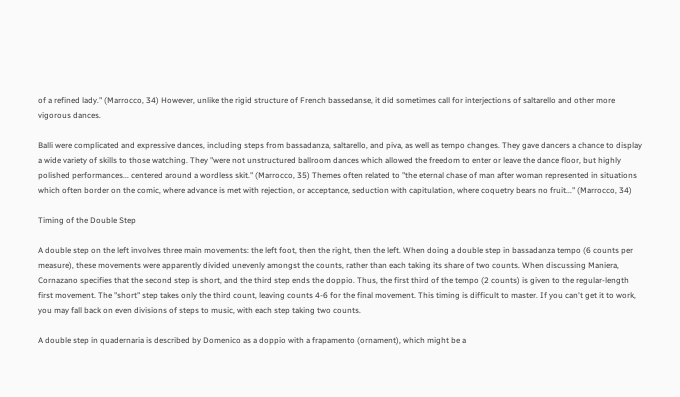of a refined lady." (Marrocco, 34) However, unlike the rigid structure of French bassedanse, it did sometimes call for interjections of saltarello and other more vigorous dances.

Balli were complicated and expressive dances, including steps from bassadanza, saltarello, and piva, as well as tempo changes. They gave dancers a chance to display a wide variety of skills to those watching. They "were not unstructured ballroom dances which allowed the freedom to enter or leave the dance floor, but highly polished performances... centered around a wordless skit." (Marrocco, 35) Themes often related to "the eternal chase of man after woman represented in situations which often border on the comic, where advance is met with rejection, or acceptance, seduction with capitulation, where coquetry bears no fruit..." (Marrocco, 34)

Timing of the Double Step

A double step on the left involves three main movements: the left foot, then the right, then the left. When doing a double step in bassadanza tempo (6 counts per measure), these movements were apparently divided unevenly amongst the counts, rather than each taking its share of two counts. When discussing Maniera, Cornazano specifies that the second step is short, and the third step ends the doppio. Thus, the first third of the tempo (2 counts) is given to the regular-length first movement. The "short" step takes only the third count, leaving counts 4-6 for the final movement. This timing is difficult to master. If you can't get it to work, you may fall back on even divisions of steps to music, with each step taking two counts.

A double step in quadernaria is described by Domenico as a doppio with a frapamento (ornament), which might be a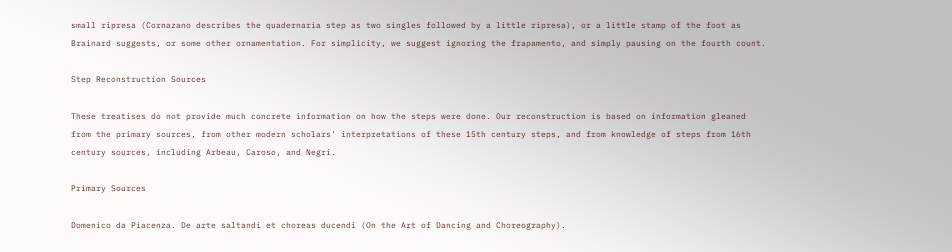small ripresa (Cornazano describes the quadernaria step as two singles followed by a little ripresa), or a little stamp of the foot as Brainard suggests, or some other ornamentation. For simplicity, we suggest ignoring the frapamento, and simply pausing on the fourth count.

Step Reconstruction Sources

These treatises do not provide much concrete information on how the steps were done. Our reconstruction is based on information gleaned from the primary sources, from other modern scholars' interpretations of these 15th century steps, and from knowledge of steps from 16th century sources, including Arbeau, Caroso, and Negri.

Primary Sources

Domenico da Piacenza. De arte saltandi et choreas ducendi (On the Art of Dancing and Choreography).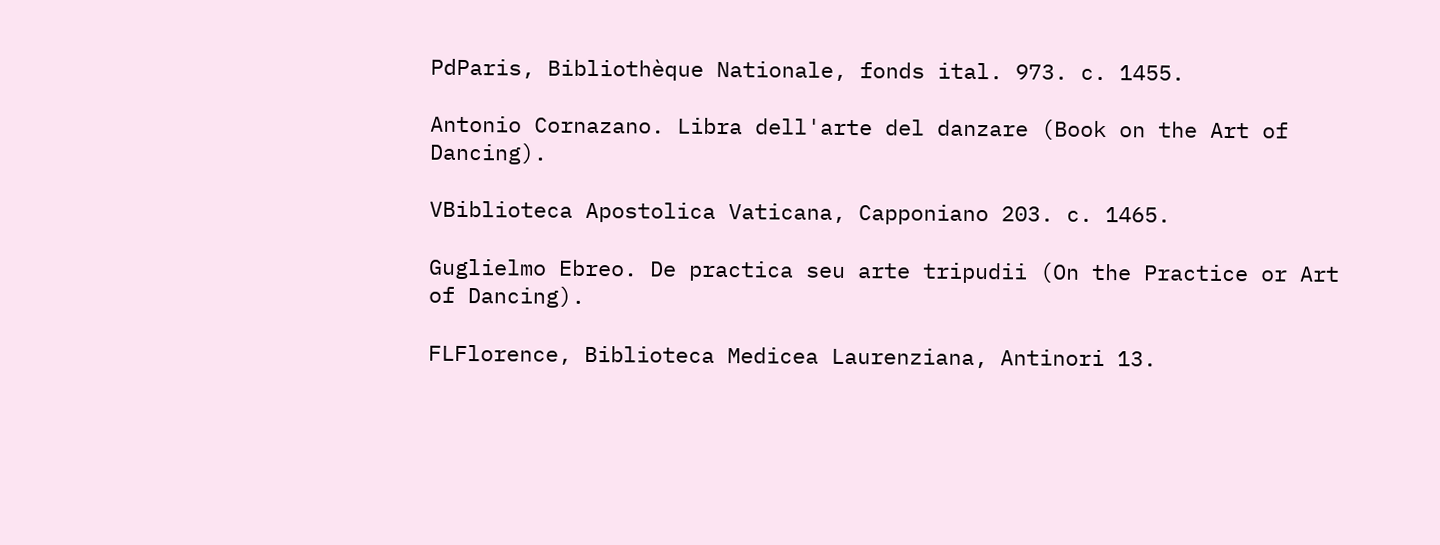PdParis, Bibliothèque Nationale, fonds ital. 973. c. 1455.

Antonio Cornazano. Libra dell'arte del danzare (Book on the Art of Dancing).

VBiblioteca Apostolica Vaticana, Capponiano 203. c. 1465.

Guglielmo Ebreo. De practica seu arte tripudii (On the Practice or Art of Dancing).

FLFlorence, Biblioteca Medicea Laurenziana, Antinori 13.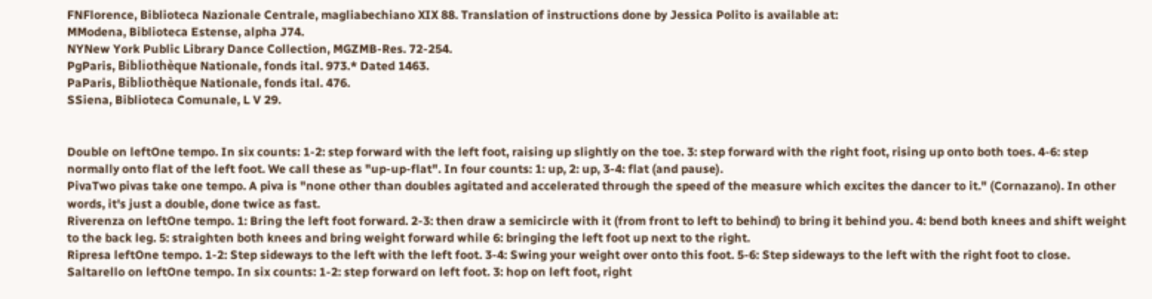FNFlorence, Biblioteca Nazionale Centrale, magliabechiano XIX 88. Translation of instructions done by Jessica Polito is available at:
MModena, Biblioteca Estense, alpha J74.
NYNew York Public Library Dance Collection, MGZMB-Res. 72-254.
PgParis, Bibliothèque Nationale, fonds ital. 973.* Dated 1463.
PaParis, Bibliothèque Nationale, fonds ital. 476.
SSiena, Biblioteca Comunale, L V 29.


Double on leftOne tempo. In six counts: 1-2: step forward with the left foot, raising up slightly on the toe. 3: step forward with the right foot, rising up onto both toes. 4-6: step normally onto flat of the left foot. We call these as "up-up-flat". In four counts: 1: up, 2: up, 3-4: flat (and pause).
PivaTwo pivas take one tempo. A piva is "none other than doubles agitated and accelerated through the speed of the measure which excites the dancer to it." (Cornazano). In other words, it's just a double, done twice as fast.
Riverenza on leftOne tempo. 1: Bring the left foot forward. 2-3: then draw a semicircle with it (from front to left to behind) to bring it behind you. 4: bend both knees and shift weight to the back leg. 5: straighten both knees and bring weight forward while 6: bringing the left foot up next to the right.
Ripresa leftOne tempo. 1-2: Step sideways to the left with the left foot. 3-4: Swing your weight over onto this foot. 5-6: Step sideways to the left with the right foot to close.
Saltarello on leftOne tempo. In six counts: 1-2: step forward on left foot. 3: hop on left foot, right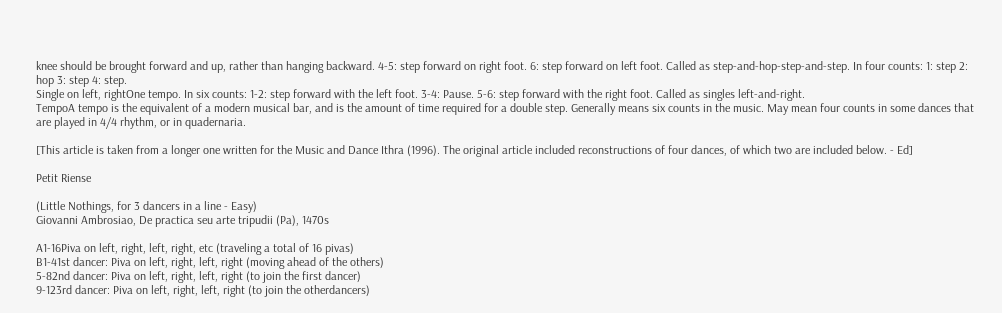knee should be brought forward and up, rather than hanging backward. 4-5: step forward on right foot. 6: step forward on left foot. Called as step-and-hop-step-and-step. In four counts: 1: step 2: hop 3: step 4: step.
Single on left, rightOne tempo. In six counts: 1-2: step forward with the left foot. 3-4: Pause. 5-6: step forward with the right foot. Called as singles left-and-right.
TempoA tempo is the equivalent of a modern musical bar, and is the amount of time required for a double step. Generally means six counts in the music. May mean four counts in some dances that are played in 4/4 rhythm, or in quadernaria.

[This article is taken from a longer one written for the Music and Dance Ithra (1996). The original article included reconstructions of four dances, of which two are included below. - Ed]

Petit Riense

(Little Nothings, for 3 dancers in a line - Easy)
Giovanni Ambrosiao, De practica seu arte tripudii (Pa), 1470s

A1-16Piva on left, right, left, right, etc (traveling a total of 16 pivas)
B1-41st dancer: Piva on left, right, left, right (moving ahead of the others)
5-82nd dancer: Piva on left, right, left, right (to join the first dancer)
9-123rd dancer: Piva on left, right, left, right (to join the otherdancers)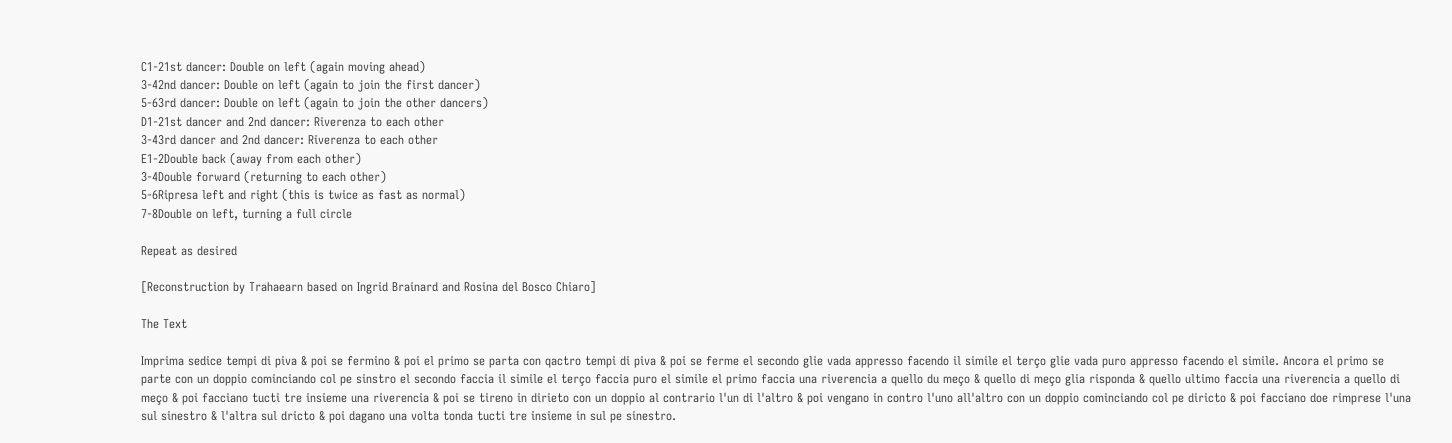C1-21st dancer: Double on left (again moving ahead)
3-42nd dancer: Double on left (again to join the first dancer)
5-63rd dancer: Double on left (again to join the other dancers)
D1-21st dancer and 2nd dancer: Riverenza to each other
3-43rd dancer and 2nd dancer: Riverenza to each other
E1-2Double back (away from each other)
3-4Double forward (returning to each other)
5-6Ripresa left and right (this is twice as fast as normal)
7-8Double on left, turning a full circle

Repeat as desired

[Reconstruction by Trahaearn based on Ingrid Brainard and Rosina del Bosco Chiaro]

The Text

Imprima sedice tempi di piva & poi se fermino & poi el primo se parta con qactro tempi di piva & poi se ferme el secondo glie vada appresso facendo il simile el terço glie vada puro appresso facendo el simile. Ancora el primo se parte con un doppio cominciando col pe sinstro el secondo faccia il simile el terço faccia puro el simile el primo faccia una riverencia a quello du meço & quello di meço glia risponda & quello ultimo faccia una riverencia a quello di meço & poi facciano tucti tre insieme una riverencia & poi se tireno in dirieto con un doppio al contrario l'un di l'altro & poi vengano in contro l'uno all'altro con un doppio cominciando col pe diricto & poi facciano doe rimprese l'una sul sinestro & l'altra sul dricto & poi dagano una volta tonda tucti tre insieme in sul pe sinestro.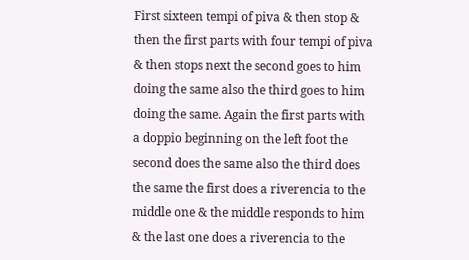First sixteen tempi of piva & then stop & then the first parts with four tempi of piva & then stops next the second goes to him doing the same also the third goes to him doing the same. Again the first parts with a doppio beginning on the left foot the second does the same also the third does the same the first does a riverencia to the middle one & the middle responds to him & the last one does a riverencia to the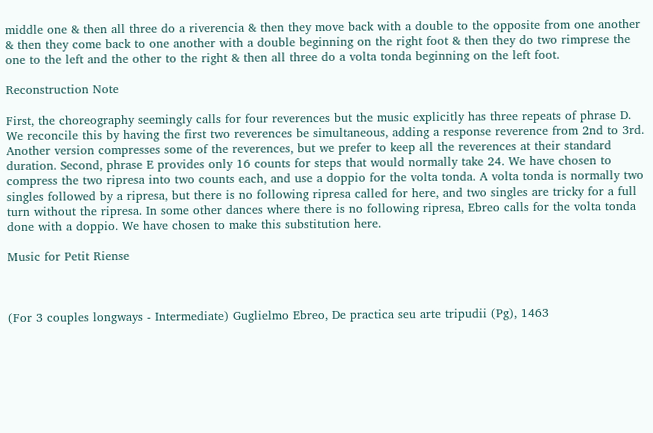middle one & then all three do a riverencia & then they move back with a double to the opposite from one another & then they come back to one another with a double beginning on the right foot & then they do two rimprese the one to the left and the other to the right & then all three do a volta tonda beginning on the left foot.

Reconstruction Note

First, the choreography seemingly calls for four reverences but the music explicitly has three repeats of phrase D. We reconcile this by having the first two reverences be simultaneous, adding a response reverence from 2nd to 3rd. Another version compresses some of the reverences, but we prefer to keep all the reverences at their standard duration. Second, phrase E provides only 16 counts for steps that would normally take 24. We have chosen to compress the two ripresa into two counts each, and use a doppio for the volta tonda. A volta tonda is normally two singles followed by a ripresa, but there is no following ripresa called for here, and two singles are tricky for a full turn without the ripresa. In some other dances where there is no following ripresa, Ebreo calls for the volta tonda done with a doppio. We have chosen to make this substitution here.

Music for Petit Riense



(For 3 couples longways - Intermediate) Guglielmo Ebreo, De practica seu arte tripudii (Pg), 1463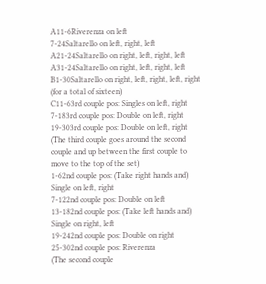A11-6Riverenza on left
7-24Saltarello on left, right, left
A21-24Saltarello on right, left, right, left
A31-24Saltarello on right, left, right, left
B1-30Saltarello on right, left, right, left, right (for a total of sixteen)
C11-63rd couple pos: Singles on left, right
7-183rd couple pos: Double on left, right
19-303rd couple pos: Double on left, right
(The third couple goes around the second couple and up between the first couple to move to the top of the set)
1-62nd couple pos: (Take right hands and) Single on left, right
7-122nd couple pos: Double on left
13-182nd couple pos: (Take left hands and) Single on right, left
19-242nd couple pos: Double on right
25-302nd couple pos: Riverenza
(The second couple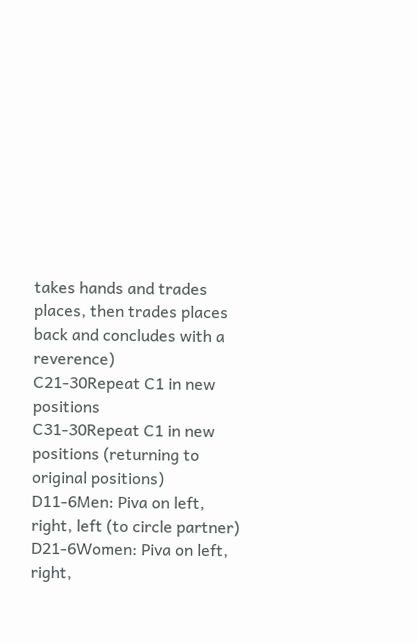takes hands and trades places, then trades places back and concludes with a reverence)
C21-30Repeat C1 in new positions
C31-30Repeat C1 in new positions (returning to original positions)
D11-6Men: Piva on left, right, left (to circle partner)
D21-6Women: Piva on left, right,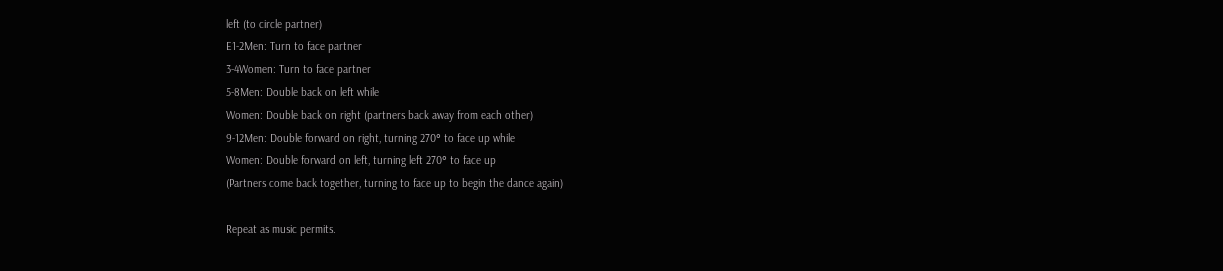left (to circle partner)
E1-2Men: Turn to face partner
3-4Women: Turn to face partner
5-8Men: Double back on left while
Women: Double back on right (partners back away from each other)
9-12Men: Double forward on right, turning 270° to face up while
Women: Double forward on left, turning left 270° to face up
(Partners come back together, turning to face up to begin the dance again)

Repeat as music permits.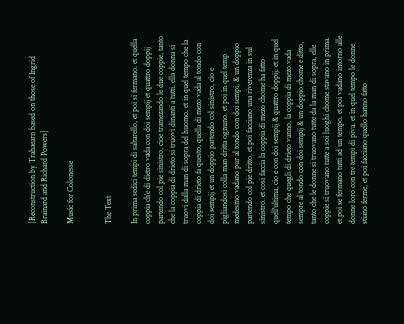[Reconstruction by Trahaearn based on those of Ingrid Brainard and Richard Powers]

Music for Colonesse


The Text

In prima sedici tempi di saltarello, et poi si fermano. et quella coppia ch'e di dietro vada con doi sempij et quattro doppij partendo col pie sinistro, cioe tramezando le due coppie, tanto che la coppia di drieto si truovi dinanti a tutti. ella donna si truovi dalla man di sopra del huomo. et in quel tempo che la coppia di drieto fa questo, quella di mezo vada al tondo con doi sempij et un doppio partendo col sinistro, cio e pigliandosi colla man dritta ognuno. et poi in quel temp medesmo vadano pur al tondo con doi sempi, & un doppio partendo col pie dritto, et poi facciano una riverenza in sul sinistro. et cosi faccia la coppia di mezo chome ha fatto quell'ultima, cio e con doi sempij & quattro doppij. et in quel tempo che quegli di drieto vanno, la coppia di mezo vada sempre al tondo con doi sempij & un doppio chome e ditto, tanto che le donne si truovano tutte da la man di sopra, elle coppie si truovano tutte a soi luoghi chome stavano in prima. et poi se fermano tutti ad un tempo. et poi vadano intorno alle donne loro con tre tempi di piva. et in quel tempo le donne stiano ferme, et poi facciano quello hanno fatto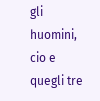gli huomini, cio e quegli tre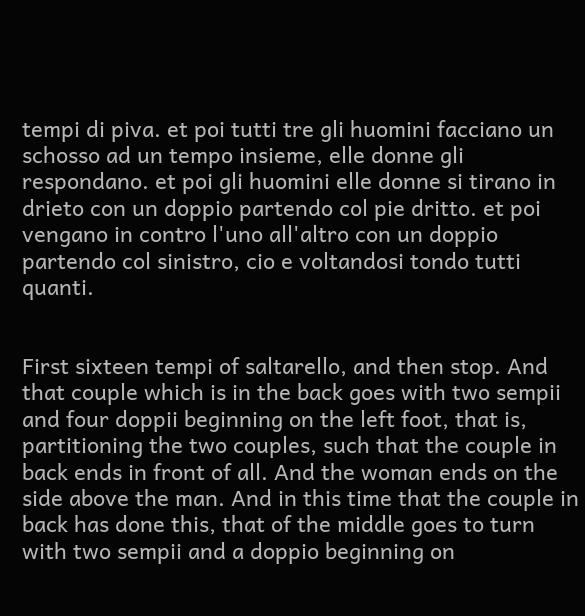tempi di piva. et poi tutti tre gli huomini facciano un schosso ad un tempo insieme, elle donne gli respondano. et poi gli huomini elle donne si tirano in drieto con un doppio partendo col pie dritto. et poi vengano in contro l'uno all'altro con un doppio partendo col sinistro, cio e voltandosi tondo tutti quanti.


First sixteen tempi of saltarello, and then stop. And that couple which is in the back goes with two sempii and four doppii beginning on the left foot, that is, partitioning the two couples, such that the couple in back ends in front of all. And the woman ends on the side above the man. And in this time that the couple in back has done this, that of the middle goes to turn with two sempii and a doppio beginning on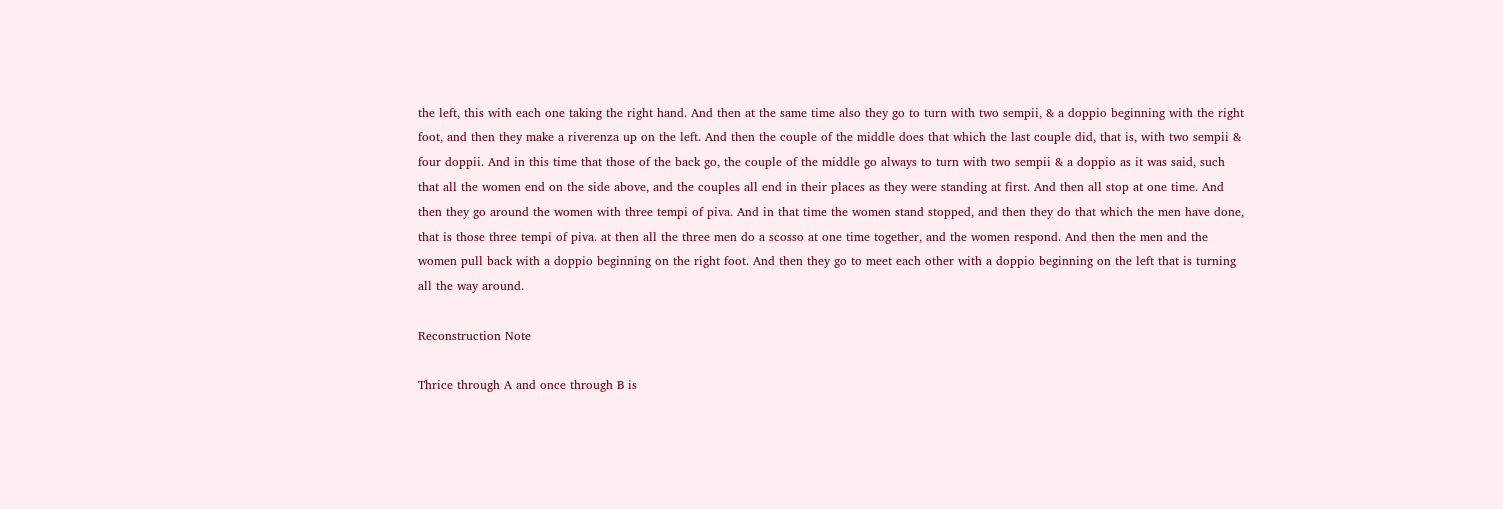the left, this with each one taking the right hand. And then at the same time also they go to turn with two sempii, & a doppio beginning with the right foot, and then they make a riverenza up on the left. And then the couple of the middle does that which the last couple did, that is, with two sempii & four doppii. And in this time that those of the back go, the couple of the middle go always to turn with two sempii & a doppio as it was said, such that all the women end on the side above, and the couples all end in their places as they were standing at first. And then all stop at one time. And then they go around the women with three tempi of piva. And in that time the women stand stopped, and then they do that which the men have done, that is those three tempi of piva. at then all the three men do a scosso at one time together, and the women respond. And then the men and the women pull back with a doppio beginning on the right foot. And then they go to meet each other with a doppio beginning on the left that is turning all the way around.

Reconstruction Note

Thrice through A and once through B is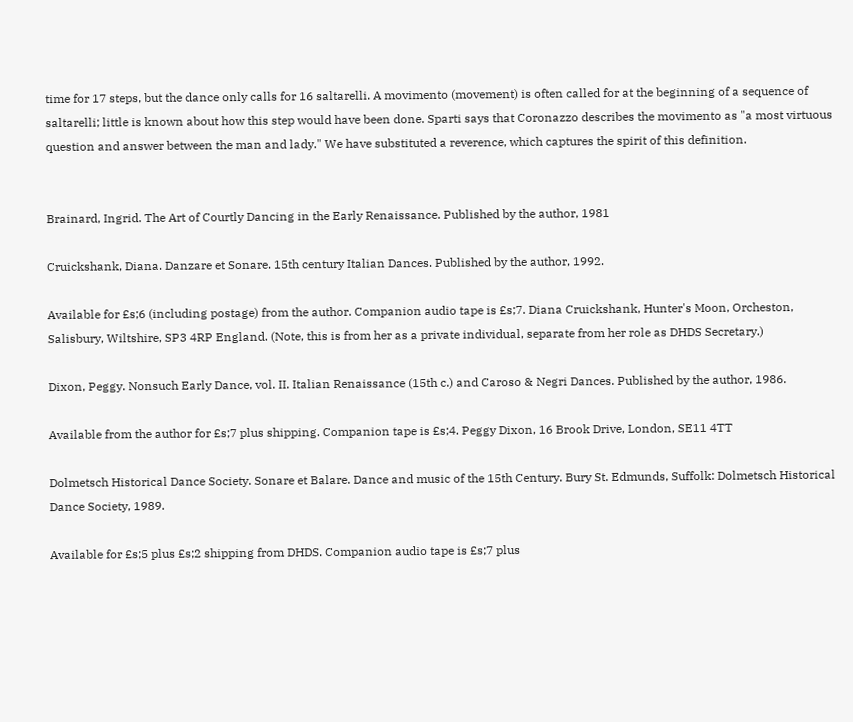time for 17 steps, but the dance only calls for 16 saltarelli. A movimento (movement) is often called for at the beginning of a sequence of saltarelli; little is known about how this step would have been done. Sparti says that Coronazzo describes the movimento as "a most virtuous question and answer between the man and lady." We have substituted a reverence, which captures the spirit of this definition.


Brainard, Ingrid. The Art of Courtly Dancing in the Early Renaissance. Published by the author, 1981

Cruickshank, Diana. Danzare et Sonare. 15th century Italian Dances. Published by the author, 1992.

Available for £s;6 (including postage) from the author. Companion audio tape is £s;7. Diana Cruickshank, Hunter's Moon, Orcheston, Salisbury, Wiltshire, SP3 4RP England. (Note, this is from her as a private individual, separate from her role as DHDS Secretary.)

Dixon, Peggy. Nonsuch Early Dance, vol. II. Italian Renaissance (15th c.) and Caroso & Negri Dances. Published by the author, 1986.

Available from the author for £s;7 plus shipping. Companion tape is £s;4. Peggy Dixon, 16 Brook Drive, London, SE11 4TT

Dolmetsch Historical Dance Society. Sonare et Balare. Dance and music of the 15th Century. Bury St. Edmunds, Suffolk: Dolmetsch Historical Dance Society, 1989.

Available for £s;5 plus £s;2 shipping from DHDS. Companion audio tape is £s;7 plus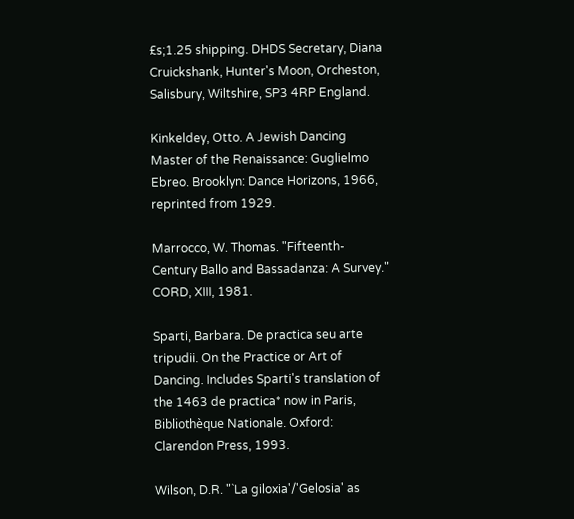£s;1.25 shipping. DHDS Secretary, Diana Cruickshank, Hunter's Moon, Orcheston, Salisbury, Wiltshire, SP3 4RP England.

Kinkeldey, Otto. A Jewish Dancing Master of the Renaissance: Guglielmo Ebreo. Brooklyn: Dance Horizons, 1966, reprinted from 1929.

Marrocco, W. Thomas. "Fifteenth-Century Ballo and Bassadanza: A Survey." CORD, XIII, 1981.

Sparti, Barbara. De practica seu arte tripudii. On the Practice or Art of Dancing. Includes Sparti's translation of the 1463 de practica* now in Paris, Bibliothèque Nationale. Oxford: Clarendon Press, 1993.

Wilson, D.R. "`La giloxia'/'Gelosia' as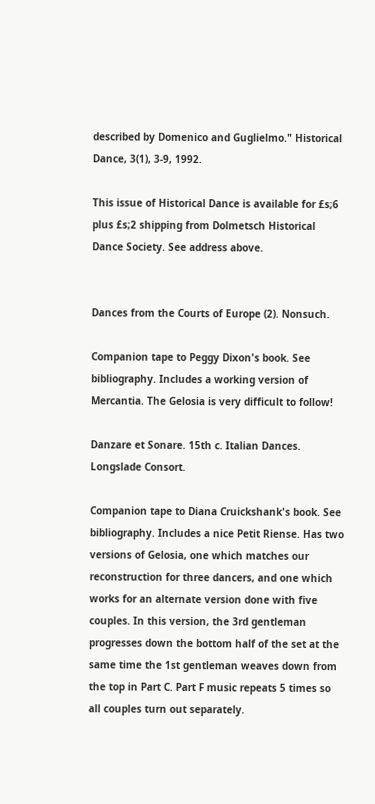described by Domenico and Guglielmo." Historical Dance, 3(1), 3-9, 1992.

This issue of Historical Dance is available for £s;6 plus £s;2 shipping from Dolmetsch Historical Dance Society. See address above.


Dances from the Courts of Europe (2). Nonsuch.

Companion tape to Peggy Dixon's book. See bibliography. Includes a working version of Mercantia. The Gelosia is very difficult to follow!

Danzare et Sonare. 15th c. Italian Dances. Longslade Consort.

Companion tape to Diana Cruickshank's book. See bibliography. Includes a nice Petit Riense. Has two versions of Gelosia, one which matches our reconstruction for three dancers, and one which works for an alternate version done with five couples. In this version, the 3rd gentleman progresses down the bottom half of the set at the same time the 1st gentleman weaves down from the top in Part C. Part F music repeats 5 times so all couples turn out separately.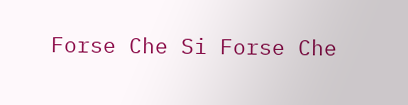Forse Che Si Forse Che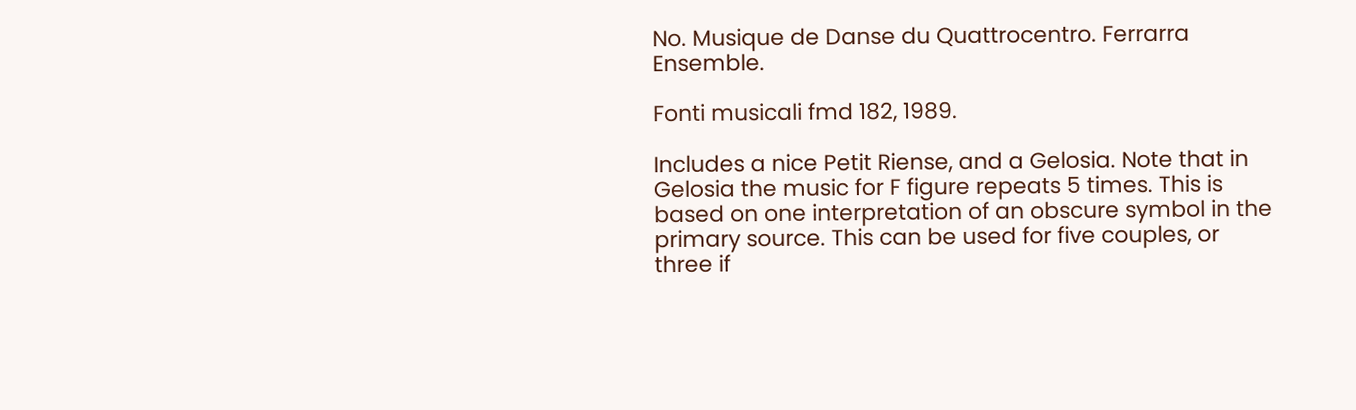No. Musique de Danse du Quattrocentro. Ferrarra Ensemble.

Fonti musicali fmd 182, 1989.

Includes a nice Petit Riense, and a Gelosia. Note that in Gelosia the music for F figure repeats 5 times. This is based on one interpretation of an obscure symbol in the primary source. This can be used for five couples, or three if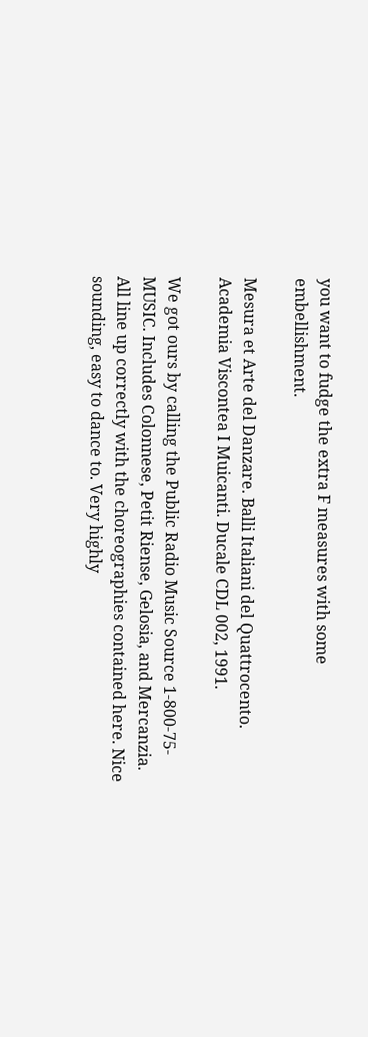you want to fudge the extra F measures with some embellishment.

Mesura et Arte del Danzare. Balli Italiani del Quattrocento. Academia Viscontea I Muicanti. Ducale CDL 002, 1991.

We got ours by calling the Public Radio Music Source 1-800-75-MUSIC. Includes Colonnese, Petit Riense, Gelosia, and Mercanzia. All line up correctly with the choreographies contained here. Nice sounding, easy to dance to. Very highly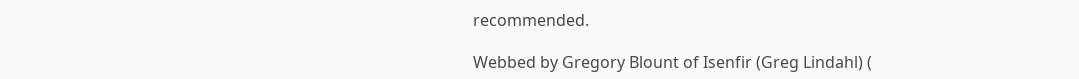recommended.

Webbed by Gregory Blount of Isenfir (Greg Lindahl) (